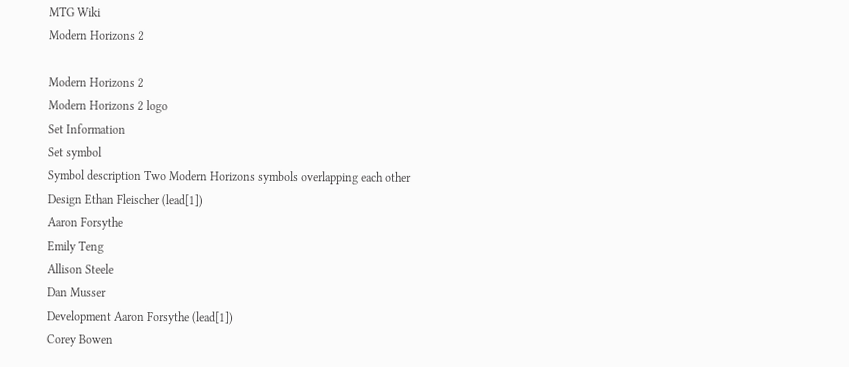MTG Wiki
Modern Horizons 2

Modern Horizons 2
Modern Horizons 2 logo
Set Information
Set symbol
Symbol description Two Modern Horizons symbols overlapping each other
Design Ethan Fleischer (lead[1])
Aaron Forsythe
Emily Teng
Allison Steele
Dan Musser
Development Aaron Forsythe (lead[1])
Corey Bowen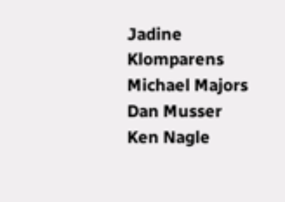Jadine Klomparens
Michael Majors
Dan Musser
Ken Nagle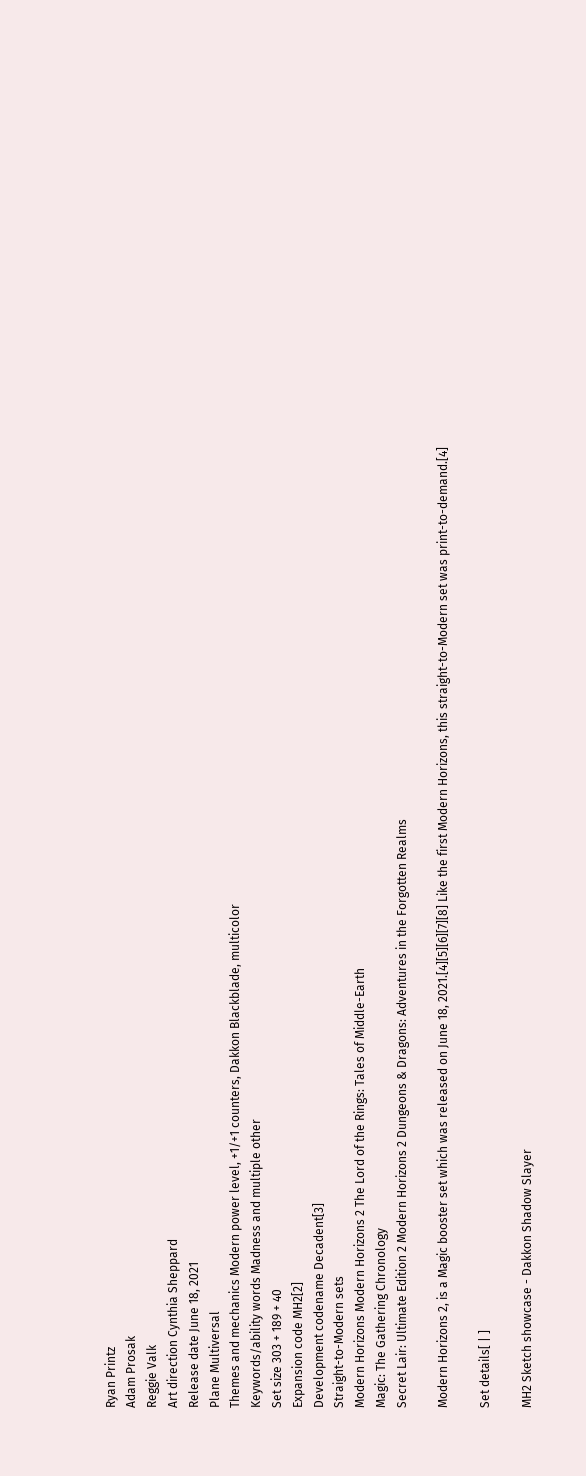Ryan Printz
Adam Prosak
Reggie Valk
Art direction Cynthia Sheppard
Release date June 18, 2021
Plane Multiversal
Themes and mechanics Modern power level, +1/+1 counters, Dakkon Blackblade, multicolor
Keywords/ability words Madness and multiple other
Set size 303 + 189 + 40
Expansion code MH2[2]
Development codename Decadent[3]
Straight-to-Modern sets
Modern Horizons Modern Horizons 2 The Lord of the Rings: Tales of Middle-Earth
Magic: The Gathering Chronology
Secret Lair: Ultimate Edition 2 Modern Horizons 2 Dungeons & Dragons: Adventures in the Forgotten Realms

Modern Horizons 2, is a Magic booster set which was released on June 18, 2021.[4][5][6][7][8] Like the first Modern Horizons, this straight-to-Modern set was print-to-demand.[4]

Set details[ | ]

MH2 Sketch showcase - Dakkon Shadow Slayer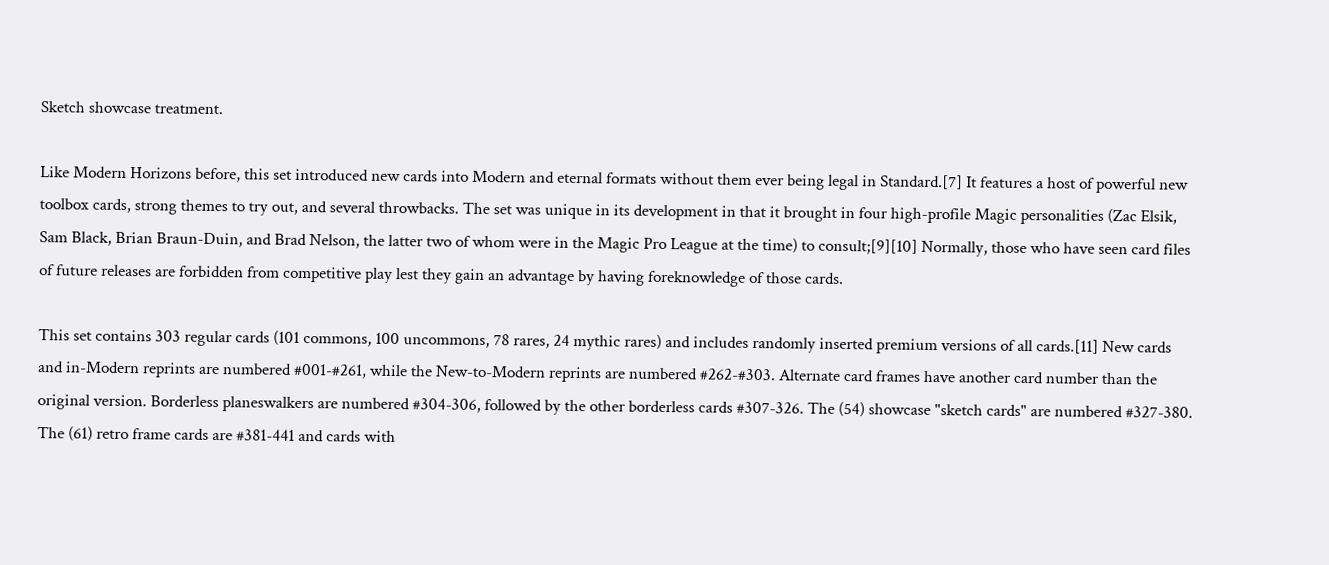Sketch showcase treatment.

Like Modern Horizons before, this set introduced new cards into Modern and eternal formats without them ever being legal in Standard.[7] It features a host of powerful new toolbox cards, strong themes to try out, and several throwbacks. The set was unique in its development in that it brought in four high-profile Magic personalities (Zac Elsik, Sam Black, Brian Braun-Duin, and Brad Nelson, the latter two of whom were in the Magic Pro League at the time) to consult;[9][10] Normally, those who have seen card files of future releases are forbidden from competitive play lest they gain an advantage by having foreknowledge of those cards.

This set contains 303 regular cards (101 commons, 100 uncommons, 78 rares, 24 mythic rares) and includes randomly inserted premium versions of all cards.[11] New cards and in-Modern reprints are numbered #001-#261, while the New-to-Modern reprints are numbered #262-#303. Alternate card frames have another card number than the original version. Borderless planeswalkers are numbered #304-306, followed by the other borderless cards #307-326. The (54) showcase "sketch cards" are numbered #327-380. The (61) retro frame cards are #381-441 and cards with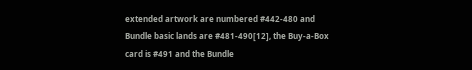extended artwork are numbered #442-480 and Bundle basic lands are #481-490[12], the Buy-a-Box card is #491 and the Bundle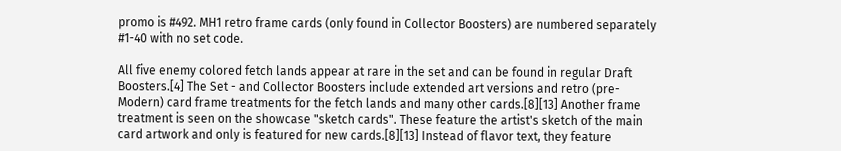promo is #492. MH1 retro frame cards (only found in Collector Boosters) are numbered separately #1-40 with no set code.

All five enemy colored fetch lands appear at rare in the set and can be found in regular Draft Boosters.[4] The Set - and Collector Boosters include extended art versions and retro (pre-Modern) card frame treatments for the fetch lands and many other cards.[8][13] Another frame treatment is seen on the showcase "sketch cards". These feature the artist's sketch of the main card artwork and only is featured for new cards.[8][13] Instead of flavor text, they feature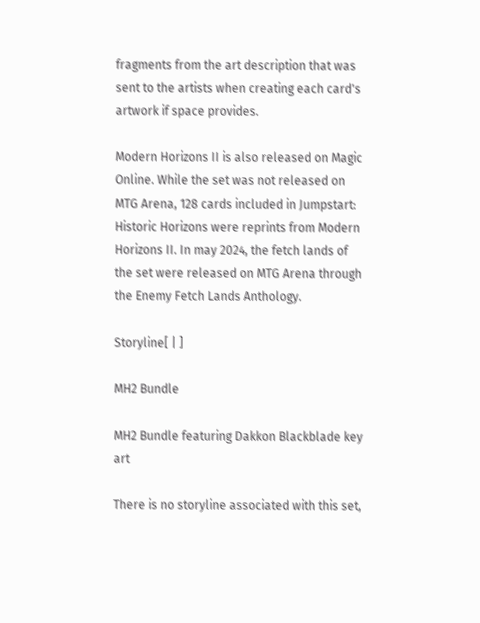fragments from the art description that was sent to the artists when creating each card's artwork if space provides.

Modern Horizons II is also released on Magic Online. While the set was not released on MTG Arena, 128 cards included in Jumpstart: Historic Horizons were reprints from Modern Horizons II. In may 2024, the fetch lands of the set were released on MTG Arena through the Enemy Fetch Lands Anthology.

Storyline[ | ]

MH2 Bundle

MH2 Bundle featuring Dakkon Blackblade key art

There is no storyline associated with this set,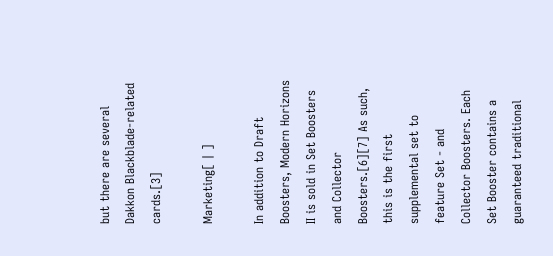but there are several Dakkon Blackblade-related cards.[3]

Marketing[ | ]

In addition to Draft Boosters, Modern Horizons II is sold in Set Boosters and Collector Boosters.[6][7] As such, this is the first supplemental set to feature Set - and Collector Boosters. Each Set Booster contains a guaranteed traditional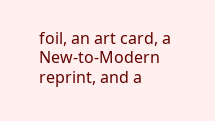foil, an art card, a New-to-Modern reprint, and a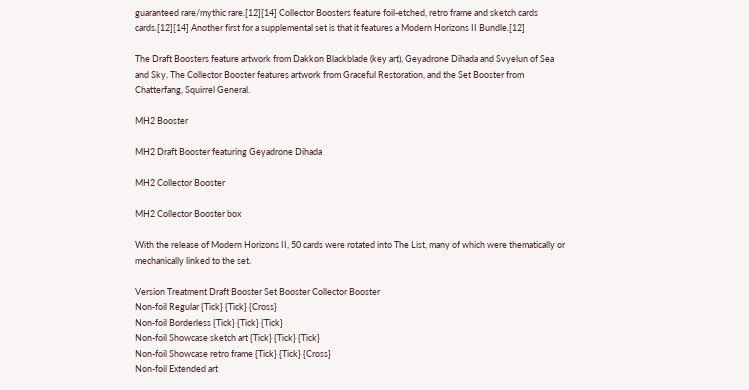guaranteed rare/mythic rare.[12][14] Collector Boosters feature foil-etched, retro frame and sketch cards cards.[12][14] Another first for a supplemental set is that it features a Modern Horizons II Bundle.[12]

The Draft Boosters feature artwork from Dakkon Blackblade (key art), Geyadrone Dihada and Svyelun of Sea and Sky. The Collector Booster features artwork from Graceful Restoration, and the Set Booster from Chatterfang, Squirrel General.

MH2 Booster

MH2 Draft Booster featuring Geyadrone Dihada

MH2 Collector Booster

MH2 Collector Booster box

With the release of Modern Horizons II, 50 cards were rotated into The List, many of which were thematically or mechanically linked to the set.

Version Treatment Draft Booster Set Booster Collector Booster
Non-foil Regular {Tick} {Tick} {Cross}
Non-foil Borderless {Tick} {Tick} {Tick}
Non-foil Showcase sketch art {Tick} {Tick} {Tick}
Non-foil Showcase retro frame {Tick} {Tick} {Cross}
Non-foil Extended art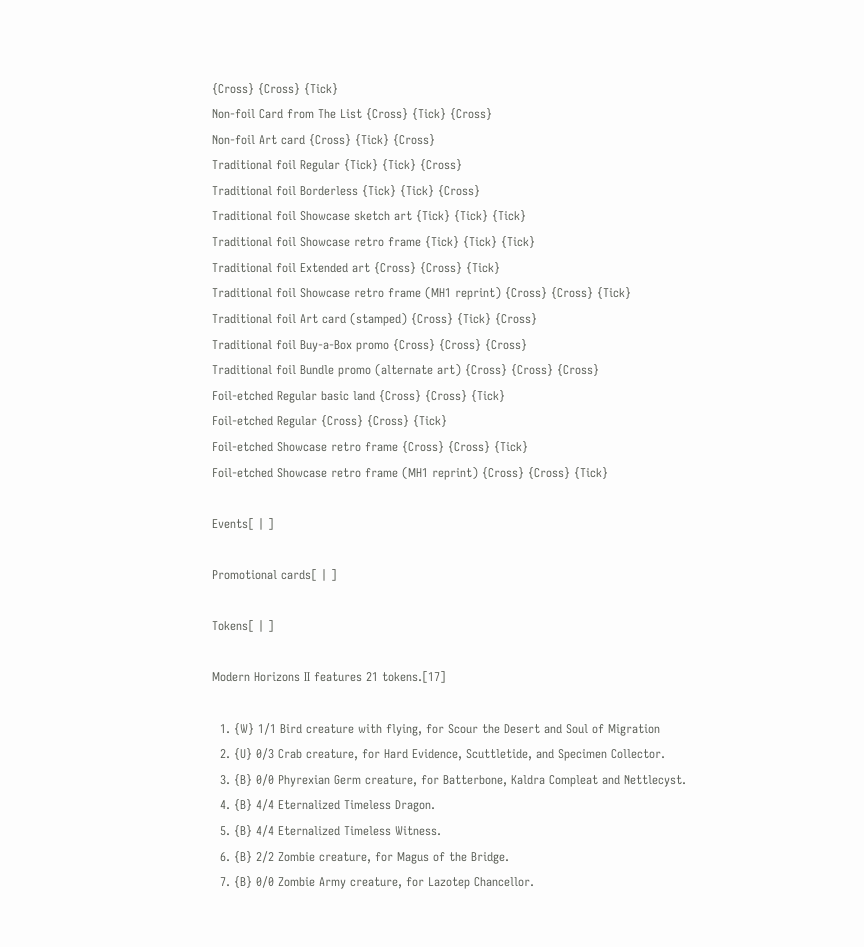{Cross} {Cross} {Tick}
Non-foil Card from The List {Cross} {Tick} {Cross}
Non-foil Art card {Cross} {Tick} {Cross}
Traditional foil Regular {Tick} {Tick} {Cross}
Traditional foil Borderless {Tick} {Tick} {Cross}
Traditional foil Showcase sketch art {Tick} {Tick} {Tick}
Traditional foil Showcase retro frame {Tick} {Tick} {Tick}
Traditional foil Extended art {Cross} {Cross} {Tick}
Traditional foil Showcase retro frame (MH1 reprint) {Cross} {Cross} {Tick}
Traditional foil Art card (stamped) {Cross} {Tick} {Cross}
Traditional foil Buy-a-Box promo {Cross} {Cross} {Cross}
Traditional foil Bundle promo (alternate art) {Cross} {Cross} {Cross}
Foil-etched Regular basic land {Cross} {Cross} {Tick}
Foil-etched Regular {Cross} {Cross} {Tick}
Foil-etched Showcase retro frame {Cross} {Cross} {Tick}
Foil-etched Showcase retro frame (MH1 reprint) {Cross} {Cross} {Tick}

Events[ | ]

Promotional cards[ | ]

Tokens[ | ]

Modern Horizons II features 21 tokens.[17]

  1. {W} 1/1 Bird creature with flying, for Scour the Desert and Soul of Migration
  2. {U} 0/3 Crab creature, for Hard Evidence, Scuttletide, and Specimen Collector.
  3. {B} 0/0 Phyrexian Germ creature, for Batterbone, Kaldra Compleat and Nettlecyst.
  4. {B} 4/4 Eternalized Timeless Dragon.
  5. {B} 4/4 Eternalized Timeless Witness.
  6. {B} 2/2 Zombie creature, for Magus of the Bridge.
  7. {B} 0/0 Zombie Army creature, for Lazotep Chancellor.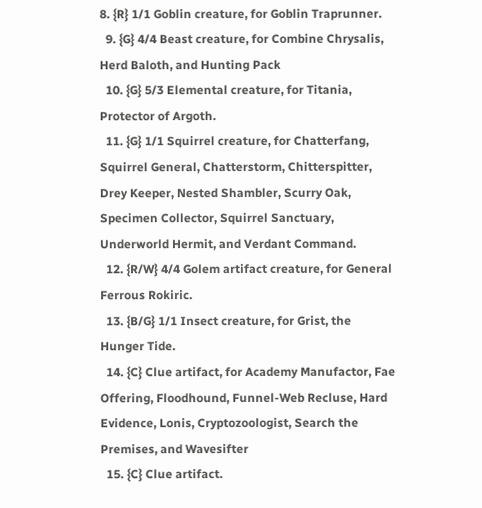8. {R} 1/1 Goblin creature, for Goblin Traprunner.
  9. {G} 4/4 Beast creature, for Combine Chrysalis, Herd Baloth, and Hunting Pack
  10. {G} 5/3 Elemental creature, for Titania, Protector of Argoth.
  11. {G} 1/1 Squirrel creature, for Chatterfang, Squirrel General, Chatterstorm, Chitterspitter, Drey Keeper, Nested Shambler, Scurry Oak, Specimen Collector, Squirrel Sanctuary, Underworld Hermit, and Verdant Command.
  12. {R/W} 4/4 Golem artifact creature, for General Ferrous Rokiric.
  13. {B/G} 1/1 Insect creature, for Grist, the Hunger Tide.
  14. {C} Clue artifact, for Academy Manufactor, Fae Offering, Floodhound, Funnel-Web Recluse, Hard Evidence, Lonis, Cryptozoologist, Search the Premises, and Wavesifter
  15. {C} Clue artifact.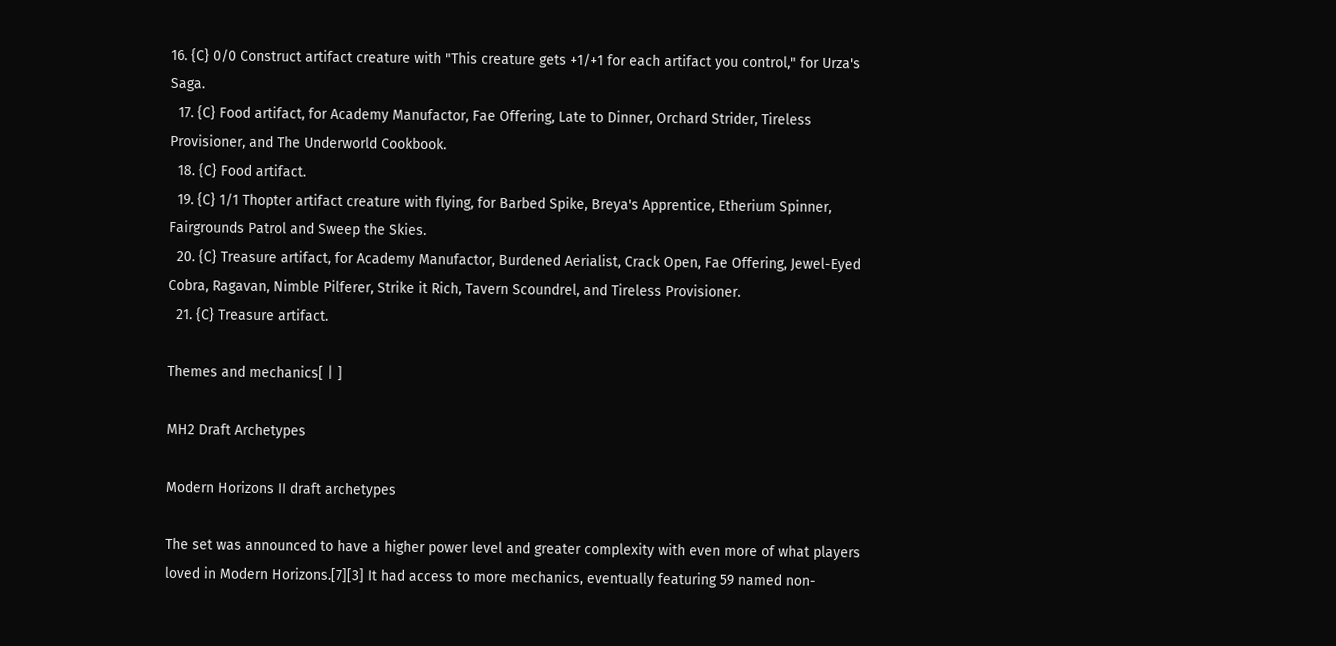16. {C} 0/0 Construct artifact creature with "This creature gets +1/+1 for each artifact you control," for Urza's Saga.
  17. {C} Food artifact, for Academy Manufactor, Fae Offering, Late to Dinner, Orchard Strider, Tireless Provisioner, and The Underworld Cookbook.
  18. {C} Food artifact.
  19. {C} 1/1 Thopter artifact creature with flying, for Barbed Spike, Breya's Apprentice, Etherium Spinner, Fairgrounds Patrol and Sweep the Skies.
  20. {C} Treasure artifact, for Academy Manufactor, Burdened Aerialist, Crack Open, Fae Offering, Jewel-Eyed Cobra, Ragavan, Nimble Pilferer, Strike it Rich, Tavern Scoundrel, and Tireless Provisioner.
  21. {C} Treasure artifact.

Themes and mechanics[ | ]

MH2 Draft Archetypes

Modern Horizons II draft archetypes

The set was announced to have a higher power level and greater complexity with even more of what players loved in Modern Horizons.[7][3] It had access to more mechanics, eventually featuring 59 named non-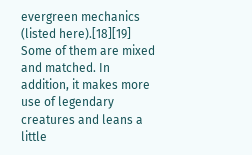evergreen mechanics (listed here).[18][19] Some of them are mixed and matched. In addition, it makes more use of legendary creatures and leans a little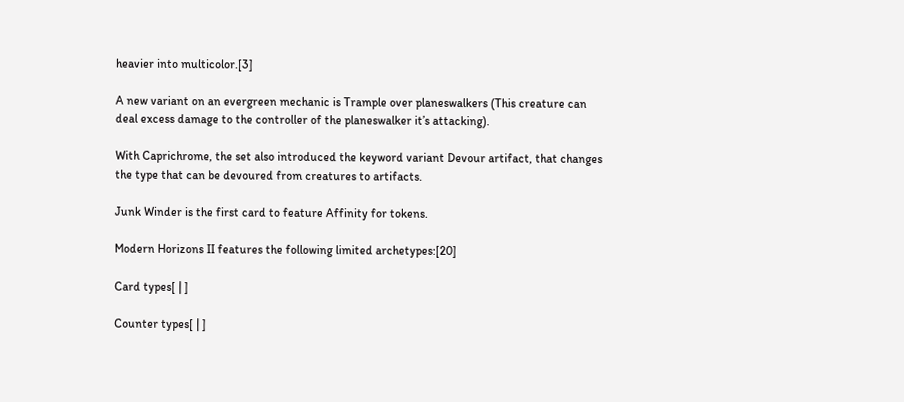heavier into multicolor.[3]

A new variant on an evergreen mechanic is Trample over planeswalkers (This creature can deal excess damage to the controller of the planeswalker it’s attacking).

With Caprichrome, the set also introduced the keyword variant Devour artifact, that changes the type that can be devoured from creatures to artifacts.

Junk Winder is the first card to feature Affinity for tokens.

Modern Horizons II features the following limited archetypes:[20]

Card types[ | ]

Counter types[ | ]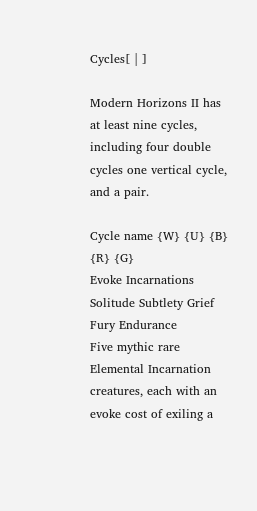Cycles[ | ]

Modern Horizons II has at least nine cycles, including four double cycles one vertical cycle, and a pair.

Cycle name {W} {U} {B} {R} {G}
Evoke Incarnations Solitude Subtlety Grief Fury Endurance
Five mythic rare Elemental Incarnation creatures, each with an evoke cost of exiling a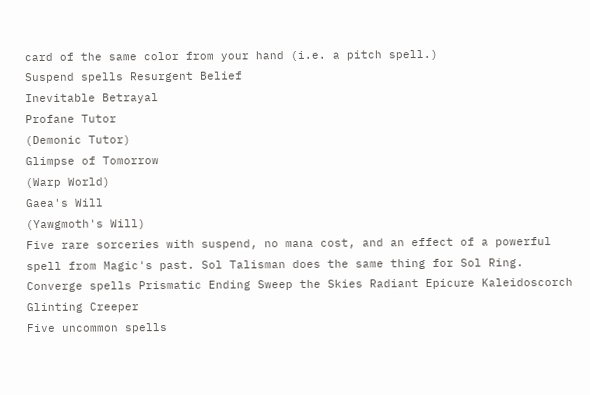card of the same color from your hand (i.e. a pitch spell.)
Suspend spells Resurgent Belief
Inevitable Betrayal
Profane Tutor
(Demonic Tutor)
Glimpse of Tomorrow
(Warp World)
Gaea's Will
(Yawgmoth's Will)
Five rare sorceries with suspend, no mana cost, and an effect of a powerful spell from Magic's past. Sol Talisman does the same thing for Sol Ring.
Converge spells Prismatic Ending Sweep the Skies Radiant Epicure Kaleidoscorch Glinting Creeper
Five uncommon spells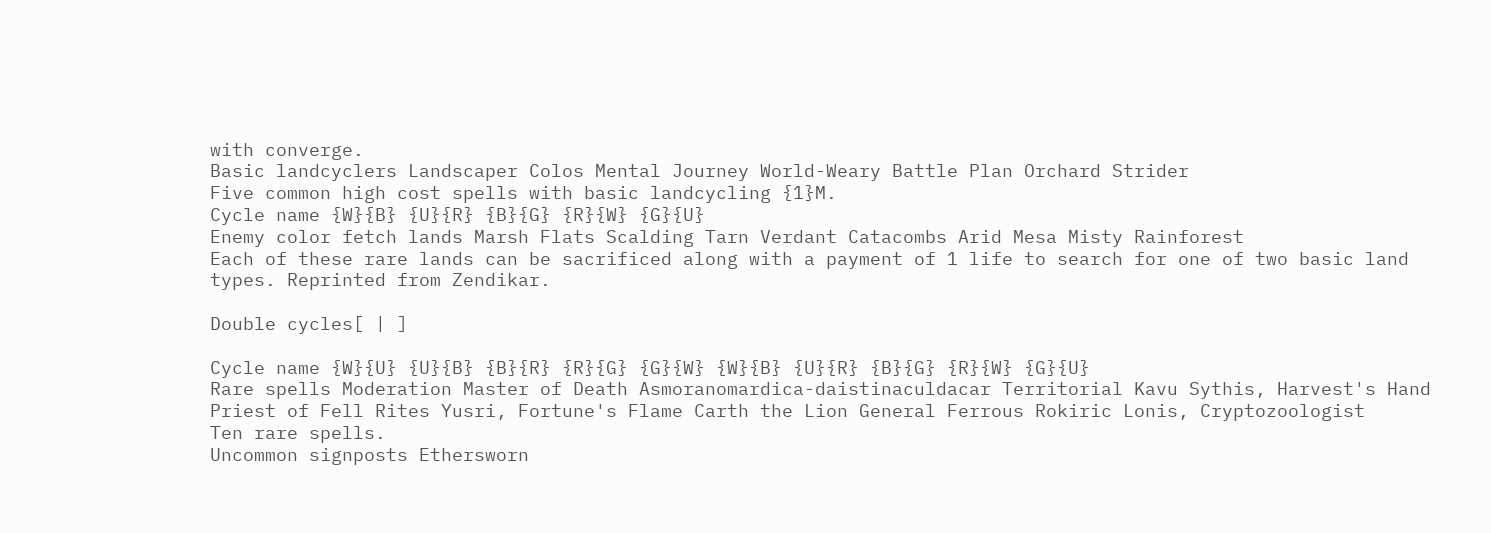with converge.
Basic landcyclers Landscaper Colos Mental Journey World-Weary Battle Plan Orchard Strider
Five common high cost spells with basic landcycling {1}M.
Cycle name {W}{B} {U}{R} {B}{G} {R}{W} {G}{U}
Enemy color fetch lands Marsh Flats Scalding Tarn Verdant Catacombs Arid Mesa Misty Rainforest
Each of these rare lands can be sacrificed along with a payment of 1 life to search for one of two basic land types. Reprinted from Zendikar.

Double cycles[ | ]

Cycle name {W}{U} {U}{B} {B}{R} {R}{G} {G}{W} {W}{B} {U}{R} {B}{G} {R}{W} {G}{U}
Rare spells Moderation Master of Death Asmoranomardica-daistinaculdacar Territorial Kavu Sythis, Harvest's Hand Priest of Fell Rites Yusri, Fortune's Flame Carth the Lion General Ferrous Rokiric Lonis, Cryptozoologist
Ten rare spells.
Uncommon signposts Ethersworn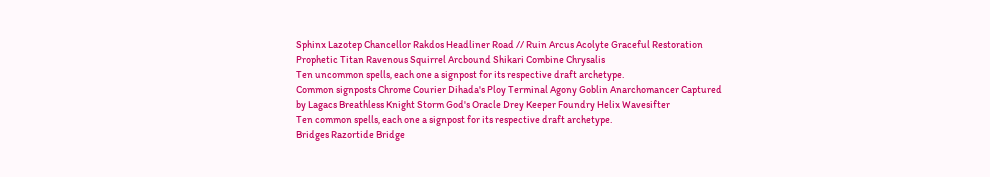Sphinx Lazotep Chancellor Rakdos Headliner Road // Ruin Arcus Acolyte Graceful Restoration Prophetic Titan Ravenous Squirrel Arcbound Shikari Combine Chrysalis
Ten uncommon spells, each one a signpost for its respective draft archetype.
Common signposts Chrome Courier Dihada's Ploy Terminal Agony Goblin Anarchomancer Captured by Lagacs Breathless Knight Storm God's Oracle Drey Keeper Foundry Helix Wavesifter
Ten common spells, each one a signpost for its respective draft archetype.
Bridges Razortide Bridge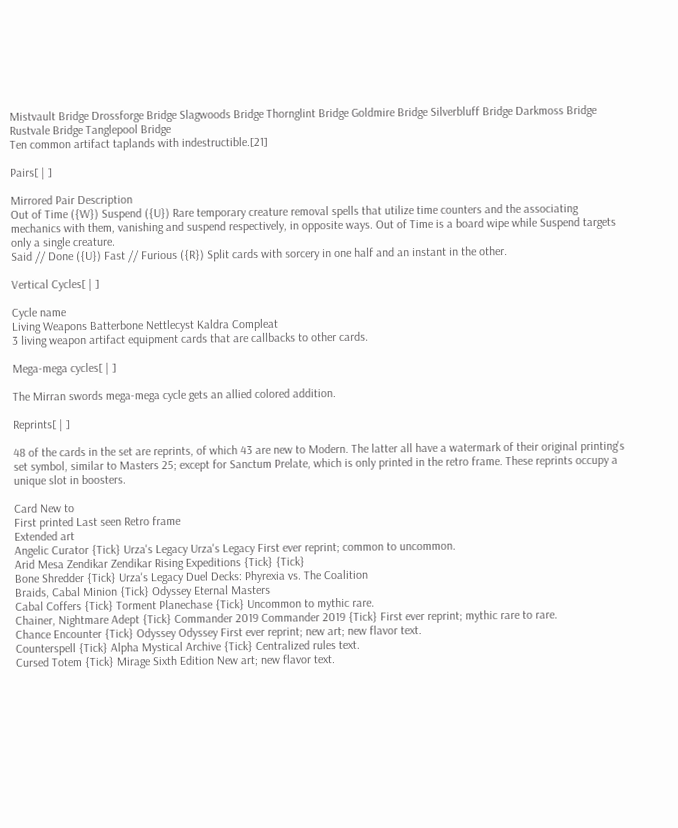Mistvault Bridge Drossforge Bridge Slagwoods Bridge Thornglint Bridge Goldmire Bridge Silverbluff Bridge Darkmoss Bridge Rustvale Bridge Tanglepool Bridge
Ten common artifact taplands with indestructible.[21]

Pairs[ | ]

Mirrored Pair Description
Out of Time ({W}) Suspend ({U}) Rare temporary creature removal spells that utilize time counters and the associating mechanics with them, vanishing and suspend respectively, in opposite ways. Out of Time is a board wipe while Suspend targets only a single creature.
Said // Done ({U}) Fast // Furious ({R}) Split cards with sorcery in one half and an instant in the other.

Vertical Cycles[ | ]

Cycle name
Living Weapons Batterbone Nettlecyst Kaldra Compleat
3 living weapon artifact equipment cards that are callbacks to other cards.

Mega-mega cycles[ | ]

The Mirran swords mega-mega cycle gets an allied colored addition.

Reprints[ | ]

48 of the cards in the set are reprints, of which 43 are new to Modern. The latter all have a watermark of their original printing's set symbol, similar to Masters 25; except for Sanctum Prelate, which is only printed in the retro frame. These reprints occupy a unique slot in boosters.

Card New to
First printed Last seen Retro frame
Extended art
Angelic Curator {Tick} Urza's Legacy Urza's Legacy First ever reprint; common to uncommon.
Arid Mesa Zendikar Zendikar Rising Expeditions {Tick} {Tick}
Bone Shredder {Tick} Urza's Legacy Duel Decks: Phyrexia vs. The Coalition
Braids, Cabal Minion {Tick} Odyssey Eternal Masters
Cabal Coffers {Tick} Torment Planechase {Tick} Uncommon to mythic rare.
Chainer, Nightmare Adept {Tick} Commander 2019 Commander 2019 {Tick} First ever reprint; mythic rare to rare.
Chance Encounter {Tick} Odyssey Odyssey First ever reprint; new art; new flavor text.
Counterspell {Tick} Alpha Mystical Archive {Tick} Centralized rules text.
Cursed Totem {Tick} Mirage Sixth Edition New art; new flavor text.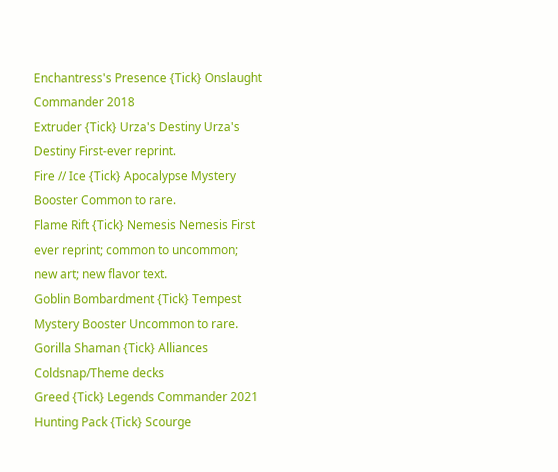Enchantress's Presence {Tick} Onslaught Commander 2018
Extruder {Tick} Urza's Destiny Urza's Destiny First-ever reprint.
Fire // Ice {Tick} Apocalypse Mystery Booster Common to rare.
Flame Rift {Tick} Nemesis Nemesis First ever reprint; common to uncommon; new art; new flavor text.
Goblin Bombardment {Tick} Tempest Mystery Booster Uncommon to rare.
Gorilla Shaman {Tick} Alliances Coldsnap/Theme decks
Greed {Tick} Legends Commander 2021
Hunting Pack {Tick} Scourge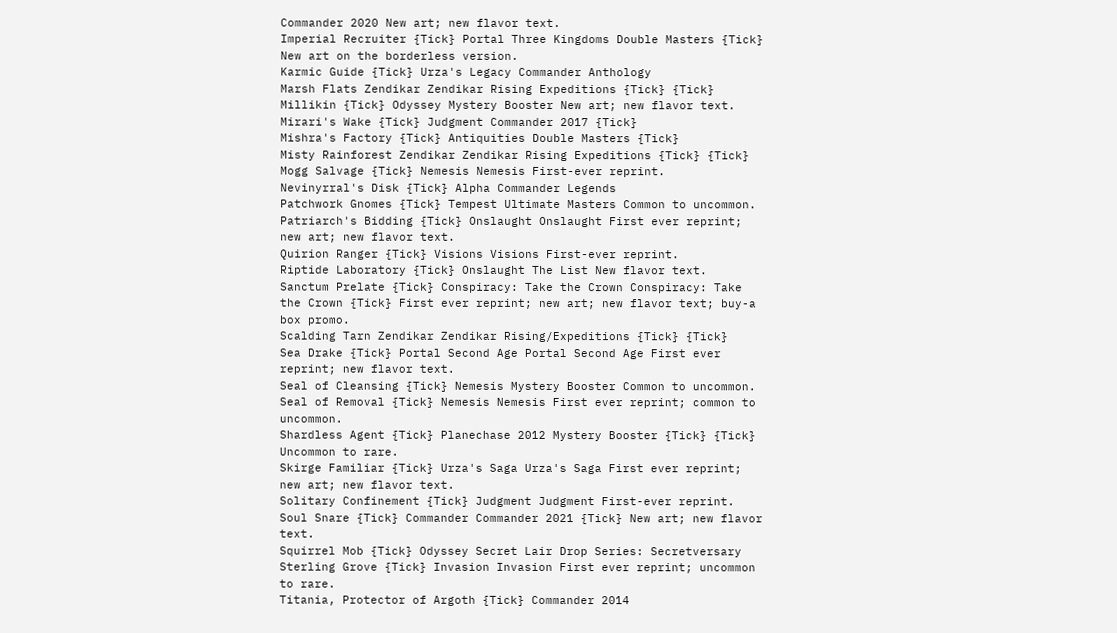Commander 2020 New art; new flavor text.
Imperial Recruiter {Tick} Portal Three Kingdoms Double Masters {Tick} New art on the borderless version.
Karmic Guide {Tick} Urza's Legacy Commander Anthology
Marsh Flats Zendikar Zendikar Rising Expeditions {Tick} {Tick}
Millikin {Tick} Odyssey Mystery Booster New art; new flavor text.
Mirari's Wake {Tick} Judgment Commander 2017 {Tick}
Mishra's Factory {Tick} Antiquities Double Masters {Tick}
Misty Rainforest Zendikar Zendikar Rising Expeditions {Tick} {Tick}
Mogg Salvage {Tick} Nemesis Nemesis First-ever reprint.
Nevinyrral's Disk {Tick} Alpha Commander Legends
Patchwork Gnomes {Tick} Tempest Ultimate Masters Common to uncommon.
Patriarch's Bidding {Tick} Onslaught Onslaught First ever reprint; new art; new flavor text.
Quirion Ranger {Tick} Visions Visions First-ever reprint.
Riptide Laboratory {Tick} Onslaught The List New flavor text.
Sanctum Prelate {Tick} Conspiracy: Take the Crown Conspiracy: Take the Crown {Tick} First ever reprint; new art; new flavor text; buy-a box promo.
Scalding Tarn Zendikar Zendikar Rising/Expeditions {Tick} {Tick}
Sea Drake {Tick} Portal Second Age Portal Second Age First ever reprint; new flavor text.
Seal of Cleansing {Tick} Nemesis Mystery Booster Common to uncommon.
Seal of Removal {Tick} Nemesis Nemesis First ever reprint; common to uncommon.
Shardless Agent {Tick} Planechase 2012 Mystery Booster {Tick} {Tick} Uncommon to rare.
Skirge Familiar {Tick} Urza's Saga Urza's Saga First ever reprint; new art; new flavor text.
Solitary Confinement {Tick} Judgment Judgment First-ever reprint.
Soul Snare {Tick} Commander Commander 2021 {Tick} New art; new flavor text.
Squirrel Mob {Tick} Odyssey Secret Lair Drop Series: Secretversary
Sterling Grove {Tick} Invasion Invasion First ever reprint; uncommon to rare.
Titania, Protector of Argoth {Tick} Commander 2014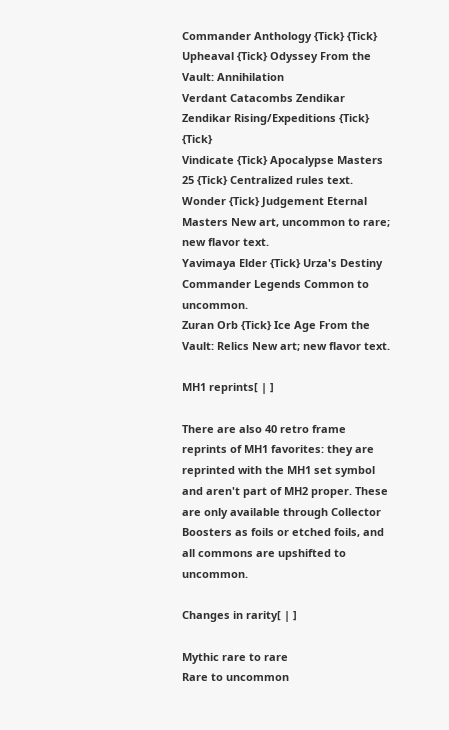Commander Anthology {Tick} {Tick}
Upheaval {Tick} Odyssey From the Vault: Annihilation
Verdant Catacombs Zendikar Zendikar Rising/Expeditions {Tick} {Tick}
Vindicate {Tick} Apocalypse Masters 25 {Tick} Centralized rules text.
Wonder {Tick} Judgement Eternal Masters New art, uncommon to rare; new flavor text.
Yavimaya Elder {Tick} Urza's Destiny Commander Legends Common to uncommon.
Zuran Orb {Tick} Ice Age From the Vault: Relics New art; new flavor text.

MH1 reprints[ | ]

There are also 40 retro frame reprints of MH1 favorites: they are reprinted with the MH1 set symbol and aren't part of MH2 proper. These are only available through Collector Boosters as foils or etched foils, and all commons are upshifted to uncommon.

Changes in rarity[ | ]

Mythic rare to rare
Rare to uncommon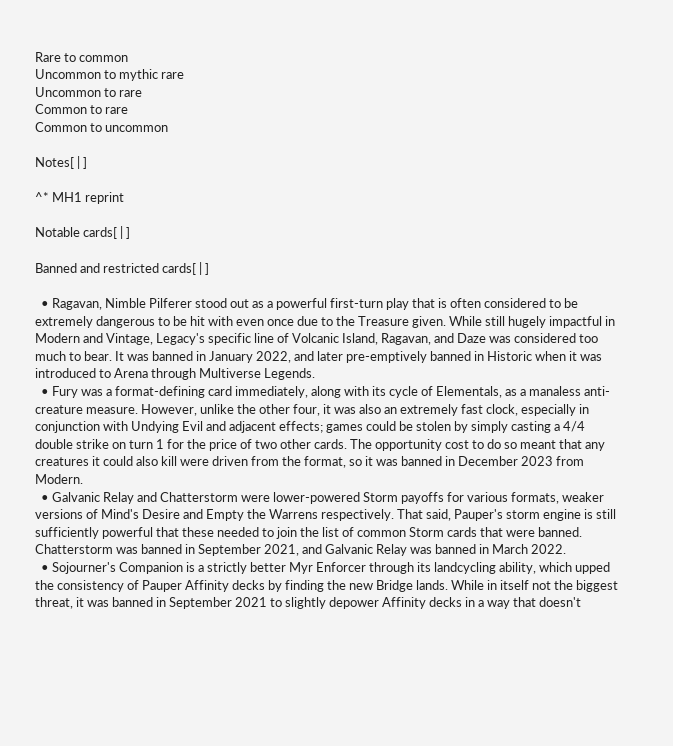Rare to common
Uncommon to mythic rare
Uncommon to rare
Common to rare
Common to uncommon

Notes[ | ]

^* MH1 reprint

Notable cards[ | ]

Banned and restricted cards[ | ]

  • Ragavan, Nimble Pilferer stood out as a powerful first-turn play that is often considered to be extremely dangerous to be hit with even once due to the Treasure given. While still hugely impactful in Modern and Vintage, Legacy's specific line of Volcanic Island, Ragavan, and Daze was considered too much to bear. It was banned in January 2022, and later pre-emptively banned in Historic when it was introduced to Arena through Multiverse Legends.
  • Fury was a format-defining card immediately, along with its cycle of Elementals, as a manaless anti-creature measure. However, unlike the other four, it was also an extremely fast clock, especially in conjunction with Undying Evil and adjacent effects; games could be stolen by simply casting a 4/4 double strike on turn 1 for the price of two other cards. The opportunity cost to do so meant that any creatures it could also kill were driven from the format, so it was banned in December 2023 from Modern.
  • Galvanic Relay and Chatterstorm were lower-powered Storm payoffs for various formats, weaker versions of Mind's Desire and Empty the Warrens respectively. That said, Pauper's storm engine is still sufficiently powerful that these needed to join the list of common Storm cards that were banned. Chatterstorm was banned in September 2021, and Galvanic Relay was banned in March 2022.
  • Sojourner's Companion is a strictly better Myr Enforcer through its landcycling ability, which upped the consistency of Pauper Affinity decks by finding the new Bridge lands. While in itself not the biggest threat, it was banned in September 2021 to slightly depower Affinity decks in a way that doesn't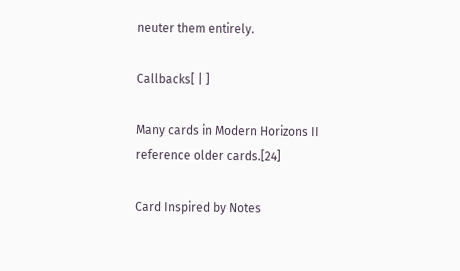neuter them entirely.

Callbacks[ | ]

Many cards in Modern Horizons II reference older cards.[24]

Card Inspired by Notes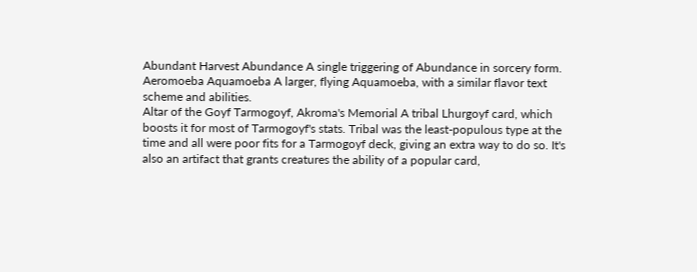Abundant Harvest Abundance A single triggering of Abundance in sorcery form.
Aeromoeba Aquamoeba A larger, flying Aquamoeba, with a similar flavor text scheme and abilities.
Altar of the Goyf Tarmogoyf, Akroma's Memorial A tribal Lhurgoyf card, which boosts it for most of Tarmogoyf's stats. Tribal was the least-populous type at the time and all were poor fits for a Tarmogoyf deck, giving an extra way to do so. It's also an artifact that grants creatures the ability of a popular card,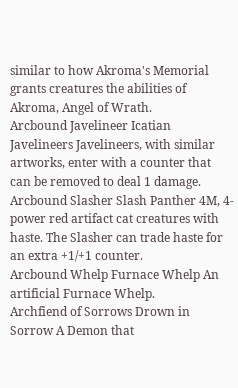similar to how Akroma's Memorial grants creatures the abilities of Akroma, Angel of Wrath.
Arcbound Javelineer Icatian Javelineers Javelineers, with similar artworks, enter with a counter that can be removed to deal 1 damage.
Arcbound Slasher Slash Panther 4M, 4-power red artifact cat creatures with haste. The Slasher can trade haste for an extra +1/+1 counter.
Arcbound Whelp Furnace Whelp An artificial Furnace Whelp.
Archfiend of Sorrows Drown in Sorrow A Demon that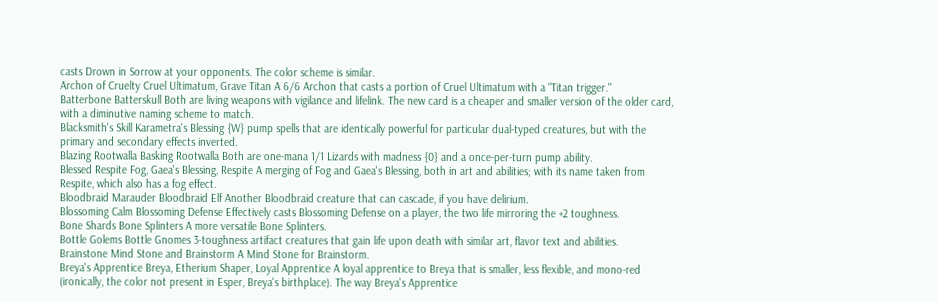casts Drown in Sorrow at your opponents. The color scheme is similar.
Archon of Cruelty Cruel Ultimatum, Grave Titan A 6/6 Archon that casts a portion of Cruel Ultimatum with a "Titan trigger."
Batterbone Batterskull Both are living weapons with vigilance and lifelink. The new card is a cheaper and smaller version of the older card, with a diminutive naming scheme to match.
Blacksmith's Skill Karametra's Blessing {W} pump spells that are identically powerful for particular dual-typed creatures, but with the primary and secondary effects inverted.
Blazing Rootwalla Basking Rootwalla Both are one-mana 1/1 Lizards with madness {0} and a once-per-turn pump ability.
Blessed Respite Fog, Gaea's Blessing, Respite A merging of Fog and Gaea's Blessing, both in art and abilities; with its name taken from Respite, which also has a fog effect.
Bloodbraid Marauder Bloodbraid Elf Another Bloodbraid creature that can cascade, if you have delirium.
Blossoming Calm Blossoming Defense Effectively casts Blossoming Defense on a player, the two life mirroring the +2 toughness.
Bone Shards Bone Splinters A more versatile Bone Splinters.
Bottle Golems Bottle Gnomes 3-toughness artifact creatures that gain life upon death with similar art, flavor text and abilities.
Brainstone Mind Stone and Brainstorm A Mind Stone for Brainstorm.
Breya's Apprentice Breya, Etherium Shaper, Loyal Apprentice A loyal apprentice to Breya that is smaller, less flexible, and mono-red (ironically, the color not present in Esper, Breya's birthplace). The way Breya's Apprentice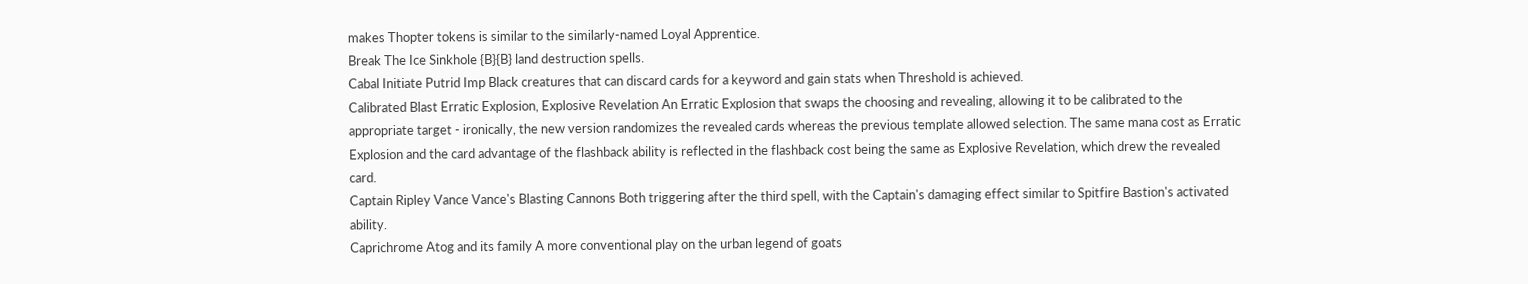makes Thopter tokens is similar to the similarly-named Loyal Apprentice.
Break The Ice Sinkhole {B}{B} land destruction spells.
Cabal Initiate Putrid Imp Black creatures that can discard cards for a keyword and gain stats when Threshold is achieved.
Calibrated Blast Erratic Explosion, Explosive Revelation An Erratic Explosion that swaps the choosing and revealing, allowing it to be calibrated to the appropriate target - ironically, the new version randomizes the revealed cards whereas the previous template allowed selection. The same mana cost as Erratic Explosion and the card advantage of the flashback ability is reflected in the flashback cost being the same as Explosive Revelation, which drew the revealed card.
Captain Ripley Vance Vance's Blasting Cannons Both triggering after the third spell, with the Captain's damaging effect similar to Spitfire Bastion's activated ability.
Caprichrome Atog and its family A more conventional play on the urban legend of goats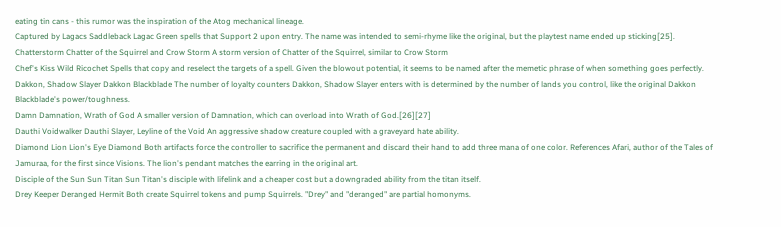eating tin cans - this rumor was the inspiration of the Atog mechanical lineage.
Captured by Lagacs Saddleback Lagac Green spells that Support 2 upon entry. The name was intended to semi-rhyme like the original, but the playtest name ended up sticking[25].
Chatterstorm Chatter of the Squirrel and Crow Storm A storm version of Chatter of the Squirrel, similar to Crow Storm
Chef's Kiss Wild Ricochet Spells that copy and reselect the targets of a spell. Given the blowout potential, it seems to be named after the memetic phrase of when something goes perfectly.
Dakkon, Shadow Slayer Dakkon Blackblade The number of loyalty counters Dakkon, Shadow Slayer enters with is determined by the number of lands you control, like the original Dakkon Blackblade's power/toughness.
Damn Damnation, Wrath of God A smaller version of Damnation, which can overload into Wrath of God.[26][27]
Dauthi Voidwalker Dauthi Slayer, Leyline of the Void An aggressive shadow creature coupled with a graveyard hate ability.
Diamond Lion Lion's Eye Diamond Both artifacts force the controller to sacrifice the permanent and discard their hand to add three mana of one color. References Afari, author of the Tales of Jamuraa, for the first since Visions. The lion's pendant matches the earring in the original art.
Disciple of the Sun Sun Titan Sun Titan's disciple with lifelink and a cheaper cost but a downgraded ability from the titan itself.
Drey Keeper Deranged Hermit Both create Squirrel tokens and pump Squirrels. "Drey" and "deranged" are partial homonyms.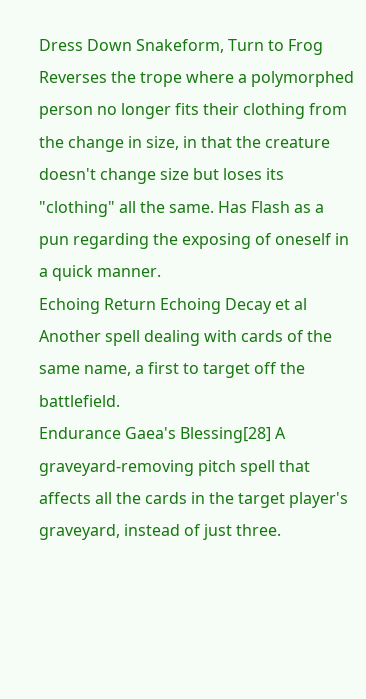Dress Down Snakeform, Turn to Frog Reverses the trope where a polymorphed person no longer fits their clothing from the change in size, in that the creature doesn't change size but loses its "clothing" all the same. Has Flash as a pun regarding the exposing of oneself in a quick manner.
Echoing Return Echoing Decay et al Another spell dealing with cards of the same name, a first to target off the battlefield.
Endurance Gaea's Blessing[28] A graveyard-removing pitch spell that affects all the cards in the target player's graveyard, instead of just three.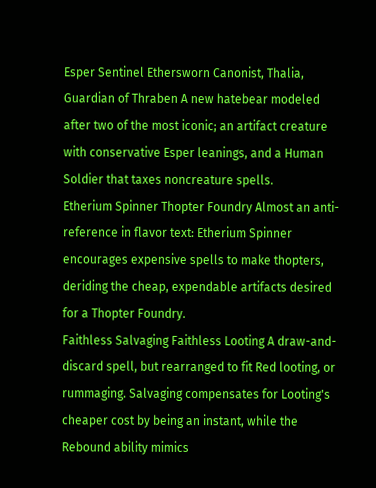Esper Sentinel Ethersworn Canonist, Thalia, Guardian of Thraben A new hatebear modeled after two of the most iconic; an artifact creature with conservative Esper leanings, and a Human Soldier that taxes noncreature spells.
Etherium Spinner Thopter Foundry Almost an anti-reference in flavor text: Etherium Spinner encourages expensive spells to make thopters, deriding the cheap, expendable artifacts desired for a Thopter Foundry.
Faithless Salvaging Faithless Looting A draw-and-discard spell, but rearranged to fit Red looting, or rummaging. Salvaging compensates for Looting's cheaper cost by being an instant, while the Rebound ability mimics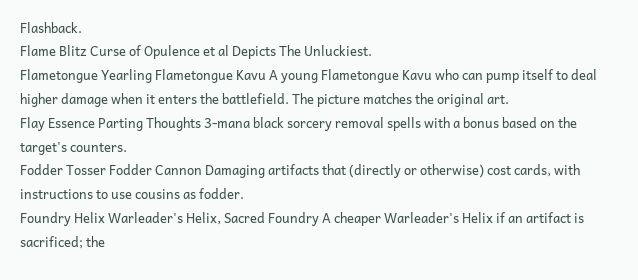Flashback.
Flame Blitz Curse of Opulence et al Depicts The Unluckiest.
Flametongue Yearling Flametongue Kavu A young Flametongue Kavu who can pump itself to deal higher damage when it enters the battlefield. The picture matches the original art.
Flay Essence Parting Thoughts 3-mana black sorcery removal spells with a bonus based on the target's counters.
Fodder Tosser Fodder Cannon Damaging artifacts that (directly or otherwise) cost cards, with instructions to use cousins as fodder.
Foundry Helix Warleader's Helix, Sacred Foundry A cheaper Warleader's Helix if an artifact is sacrificed; the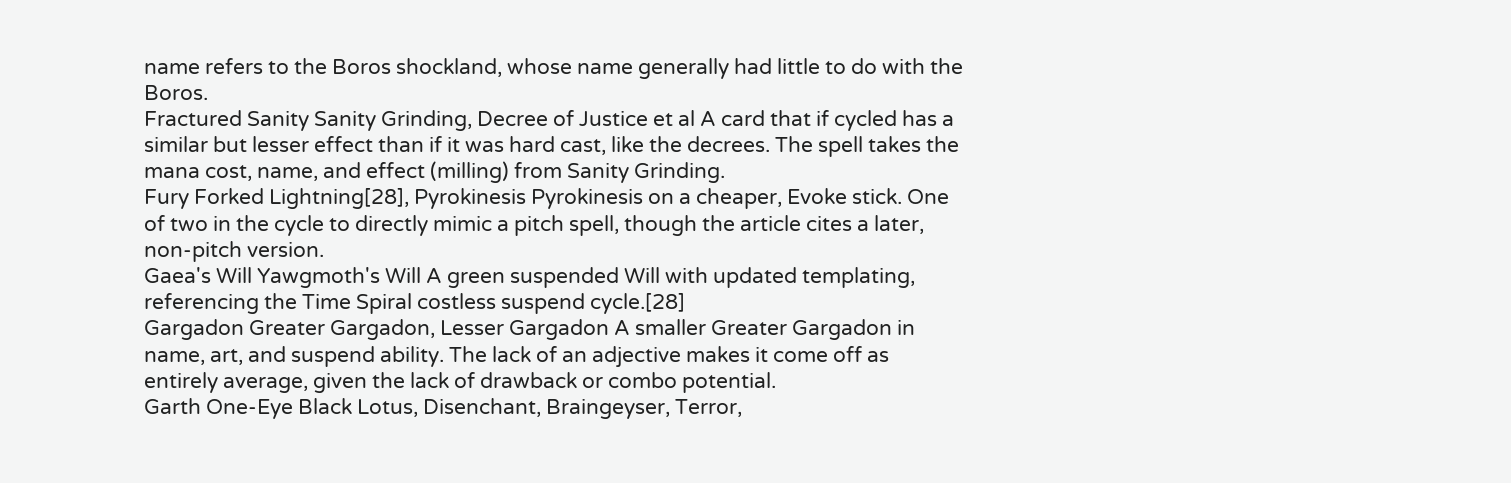name refers to the Boros shockland, whose name generally had little to do with the Boros.
Fractured Sanity Sanity Grinding, Decree of Justice et al A card that if cycled has a similar but lesser effect than if it was hard cast, like the decrees. The spell takes the mana cost, name, and effect (milling) from Sanity Grinding.
Fury Forked Lightning[28], Pyrokinesis Pyrokinesis on a cheaper, Evoke stick. One of two in the cycle to directly mimic a pitch spell, though the article cites a later, non-pitch version.
Gaea's Will Yawgmoth's Will A green suspended Will with updated templating, referencing the Time Spiral costless suspend cycle.[28]
Gargadon Greater Gargadon, Lesser Gargadon A smaller Greater Gargadon in name, art, and suspend ability. The lack of an adjective makes it come off as entirely average, given the lack of drawback or combo potential.
Garth One-Eye Black Lotus, Disenchant, Braingeyser, Terror,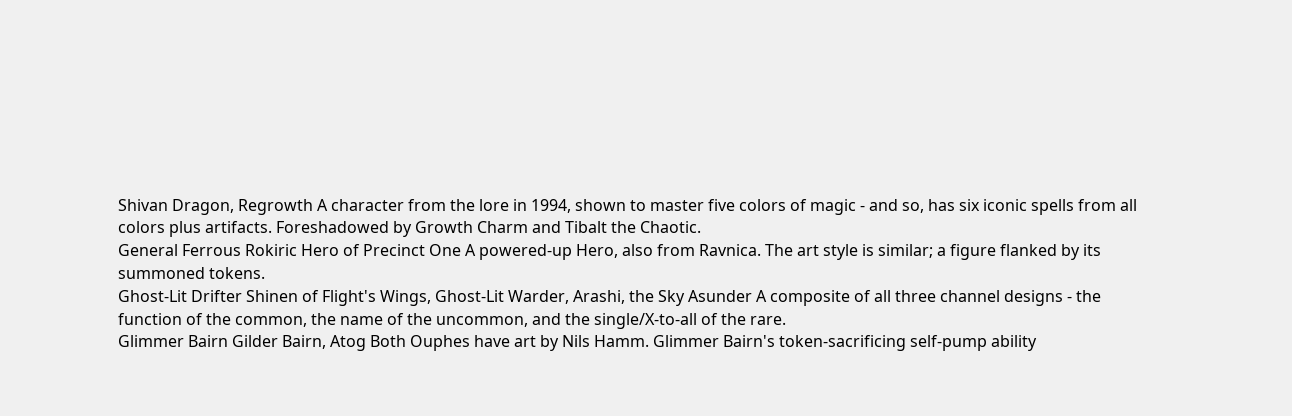Shivan Dragon, Regrowth A character from the lore in 1994, shown to master five colors of magic - and so, has six iconic spells from all colors plus artifacts. Foreshadowed by Growth Charm and Tibalt the Chaotic.
General Ferrous Rokiric Hero of Precinct One A powered-up Hero, also from Ravnica. The art style is similar; a figure flanked by its summoned tokens.
Ghost-Lit Drifter Shinen of Flight's Wings, Ghost-Lit Warder, Arashi, the Sky Asunder A composite of all three channel designs - the function of the common, the name of the uncommon, and the single/X-to-all of the rare.
Glimmer Bairn Gilder Bairn, Atog Both Ouphes have art by Nils Hamm. Glimmer Bairn's token-sacrificing self-pump ability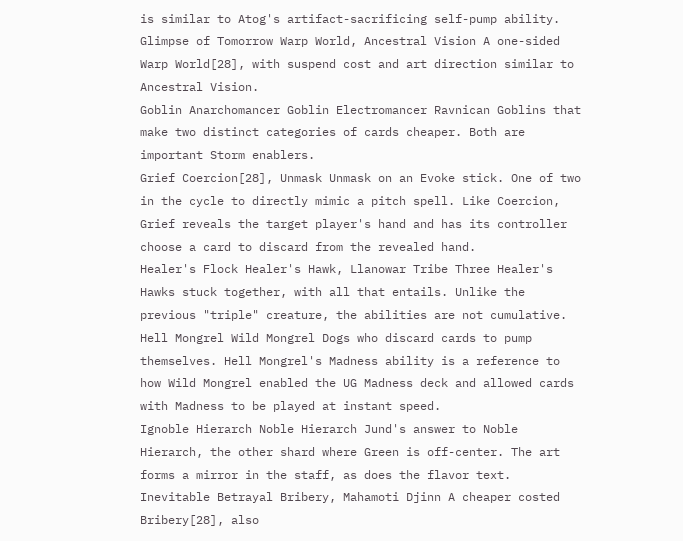is similar to Atog's artifact-sacrificing self-pump ability.
Glimpse of Tomorrow Warp World, Ancestral Vision A one-sided Warp World[28], with suspend cost and art direction similar to Ancestral Vision.
Goblin Anarchomancer Goblin Electromancer Ravnican Goblins that make two distinct categories of cards cheaper. Both are important Storm enablers.
Grief Coercion[28], Unmask Unmask on an Evoke stick. One of two in the cycle to directly mimic a pitch spell. Like Coercion, Grief reveals the target player's hand and has its controller choose a card to discard from the revealed hand.
Healer's Flock Healer's Hawk, Llanowar Tribe Three Healer's Hawks stuck together, with all that entails. Unlike the previous "triple" creature, the abilities are not cumulative.
Hell Mongrel Wild Mongrel Dogs who discard cards to pump themselves. Hell Mongrel's Madness ability is a reference to how Wild Mongrel enabled the UG Madness deck and allowed cards with Madness to be played at instant speed.
Ignoble Hierarch Noble Hierarch Jund's answer to Noble Hierarch, the other shard where Green is off-center. The art forms a mirror in the staff, as does the flavor text.
Inevitable Betrayal Bribery, Mahamoti Djinn A cheaper costed Bribery[28], also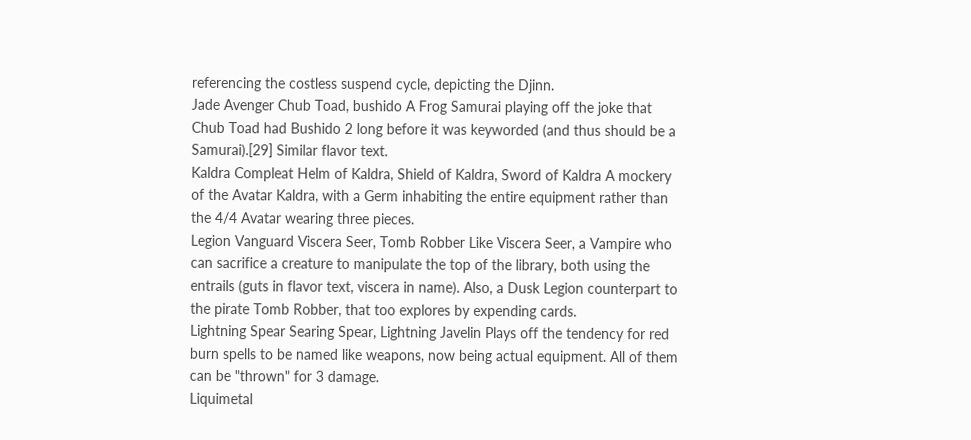referencing the costless suspend cycle, depicting the Djinn.
Jade Avenger Chub Toad, bushido A Frog Samurai playing off the joke that Chub Toad had Bushido 2 long before it was keyworded (and thus should be a Samurai).[29] Similar flavor text.
Kaldra Compleat Helm of Kaldra, Shield of Kaldra, Sword of Kaldra A mockery of the Avatar Kaldra, with a Germ inhabiting the entire equipment rather than the 4/4 Avatar wearing three pieces.
Legion Vanguard Viscera Seer, Tomb Robber Like Viscera Seer, a Vampire who can sacrifice a creature to manipulate the top of the library, both using the entrails (guts in flavor text, viscera in name). Also, a Dusk Legion counterpart to the pirate Tomb Robber, that too explores by expending cards.
Lightning Spear Searing Spear, Lightning Javelin Plays off the tendency for red burn spells to be named like weapons, now being actual equipment. All of them can be "thrown" for 3 damage.
Liquimetal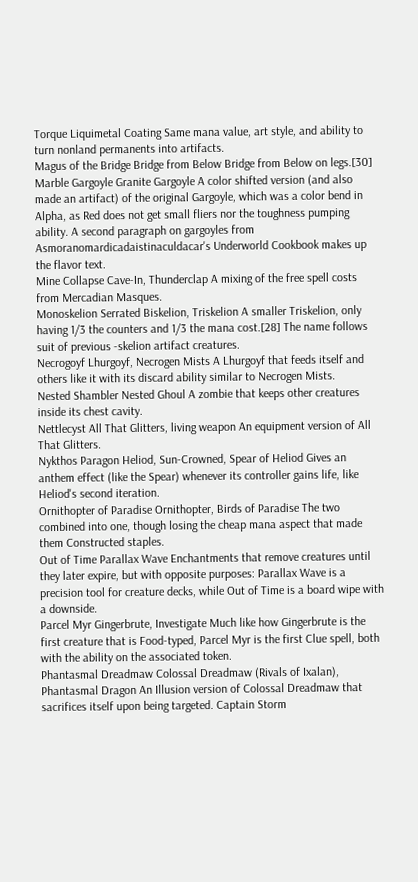Torque Liquimetal Coating Same mana value, art style, and ability to turn nonland permanents into artifacts.
Magus of the Bridge Bridge from Below Bridge from Below on legs.[30]
Marble Gargoyle Granite Gargoyle A color shifted version (and also made an artifact) of the original Gargoyle, which was a color bend in Alpha, as Red does not get small fliers nor the toughness pumping ability. A second paragraph on gargoyles from Asmoranomardicadaistinaculdacar's Underworld Cookbook makes up the flavor text.
Mine Collapse Cave-In, Thunderclap A mixing of the free spell costs from Mercadian Masques.
Monoskelion Serrated Biskelion, Triskelion A smaller Triskelion, only having 1/3 the counters and 1/3 the mana cost.[28] The name follows suit of previous -skelion artifact creatures.
Necrogoyf Lhurgoyf, Necrogen Mists A Lhurgoyf that feeds itself and others like it with its discard ability similar to Necrogen Mists.
Nested Shambler Nested Ghoul A zombie that keeps other creatures inside its chest cavity.
Nettlecyst All That Glitters, living weapon An equipment version of All That Glitters.
Nykthos Paragon Heliod, Sun-Crowned, Spear of Heliod Gives an anthem effect (like the Spear) whenever its controller gains life, like Heliod's second iteration.
Ornithopter of Paradise Ornithopter, Birds of Paradise The two combined into one, though losing the cheap mana aspect that made them Constructed staples.
Out of Time Parallax Wave Enchantments that remove creatures until they later expire, but with opposite purposes: Parallax Wave is a precision tool for creature decks, while Out of Time is a board wipe with a downside.
Parcel Myr Gingerbrute, Investigate Much like how Gingerbrute is the first creature that is Food-typed, Parcel Myr is the first Clue spell, both with the ability on the associated token.
Phantasmal Dreadmaw Colossal Dreadmaw (Rivals of Ixalan), Phantasmal Dragon An Illusion version of Colossal Dreadmaw that sacrifices itself upon being targeted. Captain Storm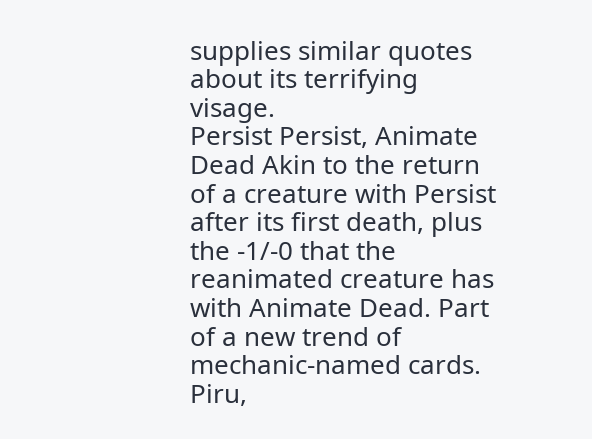supplies similar quotes about its terrifying visage.
Persist Persist, Animate Dead Akin to the return of a creature with Persist after its first death, plus the -1/-0 that the reanimated creature has with Animate Dead. Part of a new trend of mechanic-named cards.
Piru,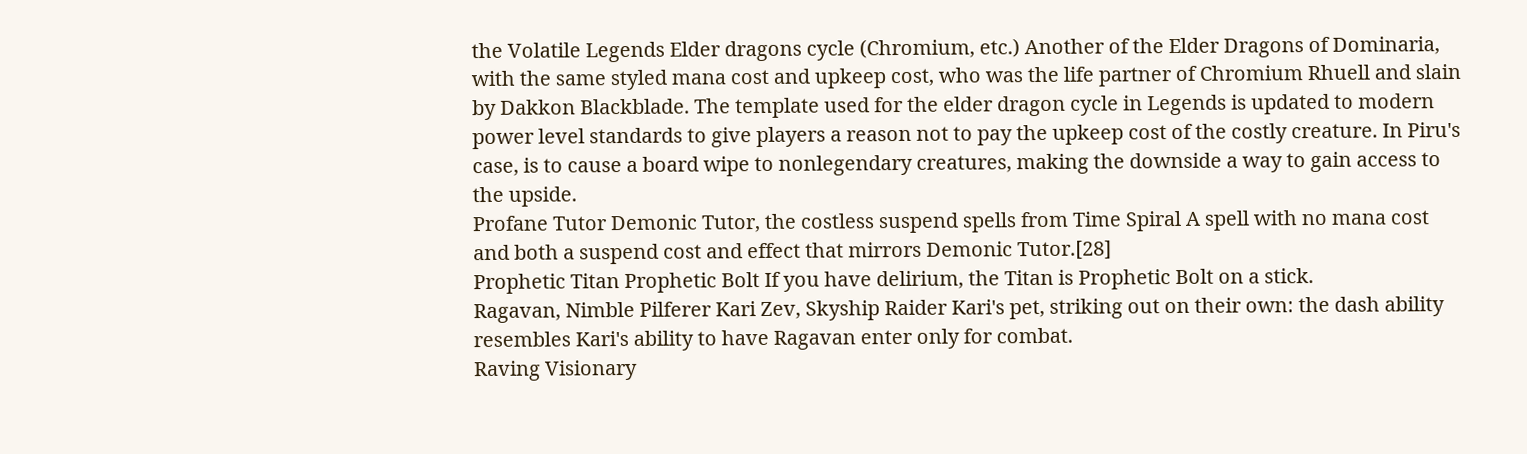the Volatile Legends Elder dragons cycle (Chromium, etc.) Another of the Elder Dragons of Dominaria, with the same styled mana cost and upkeep cost, who was the life partner of Chromium Rhuell and slain by Dakkon Blackblade. The template used for the elder dragon cycle in Legends is updated to modern power level standards to give players a reason not to pay the upkeep cost of the costly creature. In Piru's case, is to cause a board wipe to nonlegendary creatures, making the downside a way to gain access to the upside.
Profane Tutor Demonic Tutor, the costless suspend spells from Time Spiral A spell with no mana cost and both a suspend cost and effect that mirrors Demonic Tutor.[28]
Prophetic Titan Prophetic Bolt If you have delirium, the Titan is Prophetic Bolt on a stick.
Ragavan, Nimble Pilferer Kari Zev, Skyship Raider Kari's pet, striking out on their own: the dash ability resembles Kari's ability to have Ragavan enter only for combat.
Raving Visionary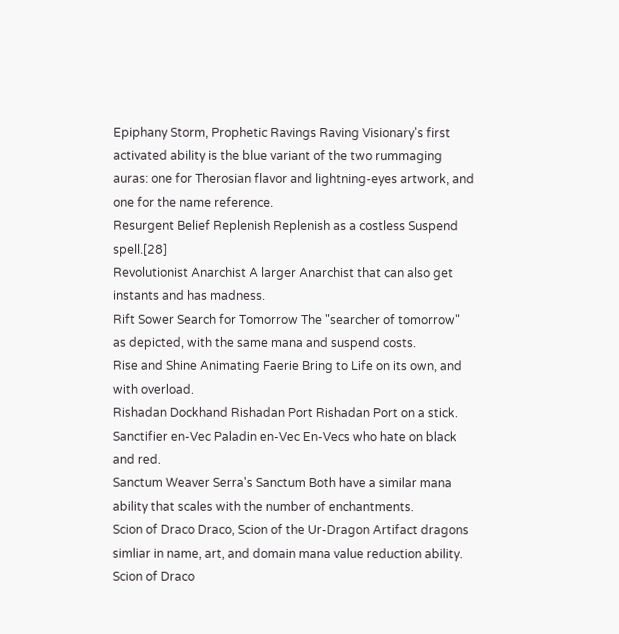Epiphany Storm, Prophetic Ravings Raving Visionary's first activated ability is the blue variant of the two rummaging auras: one for Therosian flavor and lightning-eyes artwork, and one for the name reference.
Resurgent Belief Replenish Replenish as a costless Suspend spell.[28]
Revolutionist Anarchist A larger Anarchist that can also get instants and has madness.
Rift Sower Search for Tomorrow The "searcher of tomorrow" as depicted, with the same mana and suspend costs.
Rise and Shine Animating Faerie Bring to Life on its own, and with overload.
Rishadan Dockhand Rishadan Port Rishadan Port on a stick.
Sanctifier en-Vec Paladin en-Vec En-Vecs who hate on black and red.
Sanctum Weaver Serra's Sanctum Both have a similar mana ability that scales with the number of enchantments.
Scion of Draco Draco, Scion of the Ur-Dragon Artifact dragons simliar in name, art, and domain mana value reduction ability. Scion of Draco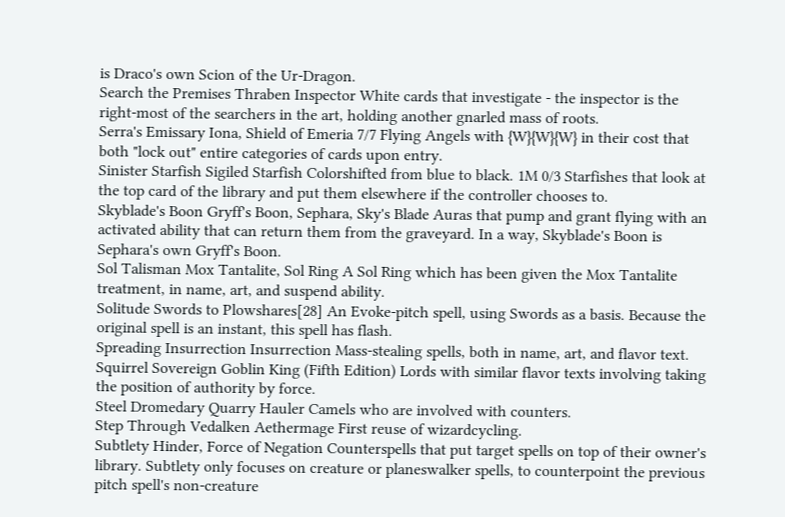is Draco's own Scion of the Ur-Dragon.
Search the Premises Thraben Inspector White cards that investigate - the inspector is the right-most of the searchers in the art, holding another gnarled mass of roots.
Serra's Emissary Iona, Shield of Emeria 7/7 Flying Angels with {W}{W}{W} in their cost that both "lock out" entire categories of cards upon entry.
Sinister Starfish Sigiled Starfish Colorshifted from blue to black. 1M 0/3 Starfishes that look at the top card of the library and put them elsewhere if the controller chooses to.
Skyblade's Boon Gryff's Boon, Sephara, Sky's Blade Auras that pump and grant flying with an activated ability that can return them from the graveyard. In a way, Skyblade's Boon is Sephara's own Gryff's Boon.
Sol Talisman Mox Tantalite, Sol Ring A Sol Ring which has been given the Mox Tantalite treatment, in name, art, and suspend ability.
Solitude Swords to Plowshares[28] An Evoke-pitch spell, using Swords as a basis. Because the original spell is an instant, this spell has flash.
Spreading Insurrection Insurrection Mass-stealing spells, both in name, art, and flavor text.
Squirrel Sovereign Goblin King (Fifth Edition) Lords with similar flavor texts involving taking the position of authority by force.
Steel Dromedary Quarry Hauler Camels who are involved with counters.
Step Through Vedalken Aethermage First reuse of wizardcycling.
Subtlety Hinder, Force of Negation Counterspells that put target spells on top of their owner's library. Subtlety only focuses on creature or planeswalker spells, to counterpoint the previous pitch spell's non-creature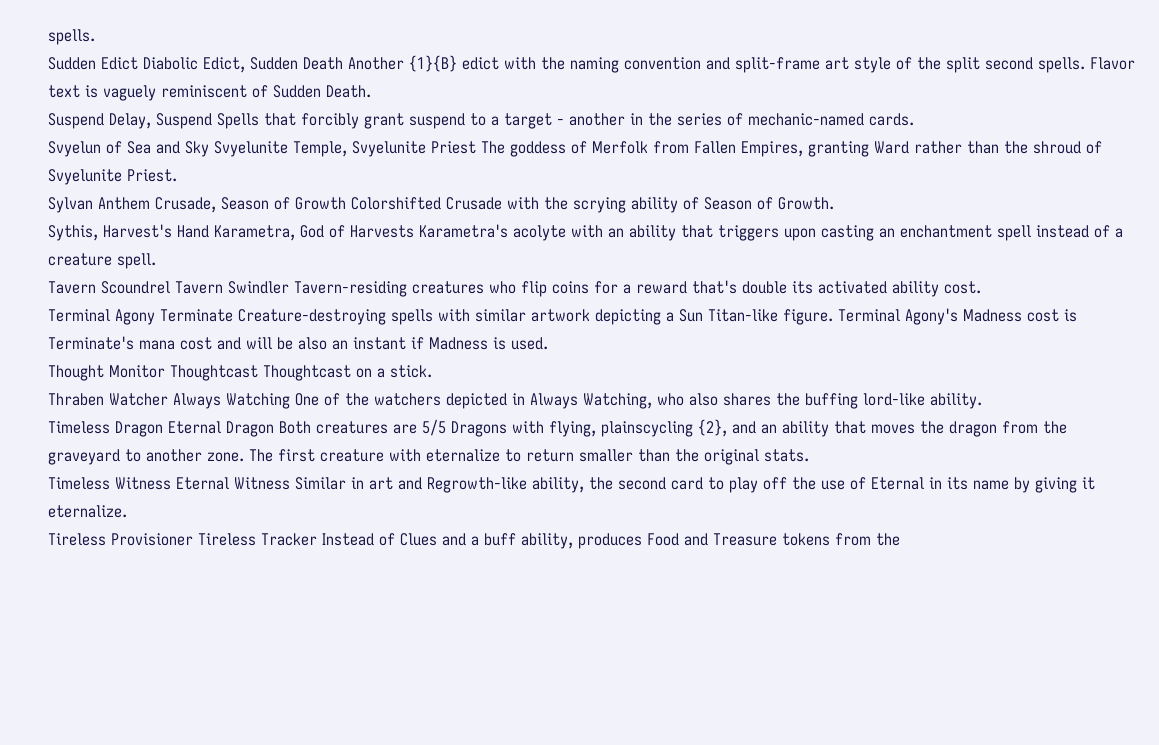spells.
Sudden Edict Diabolic Edict, Sudden Death Another {1}{B} edict with the naming convention and split-frame art style of the split second spells. Flavor text is vaguely reminiscent of Sudden Death.
Suspend Delay, Suspend Spells that forcibly grant suspend to a target - another in the series of mechanic-named cards.
Svyelun of Sea and Sky Svyelunite Temple, Svyelunite Priest The goddess of Merfolk from Fallen Empires, granting Ward rather than the shroud of Svyelunite Priest.
Sylvan Anthem Crusade, Season of Growth Colorshifted Crusade with the scrying ability of Season of Growth.
Sythis, Harvest's Hand Karametra, God of Harvests Karametra's acolyte with an ability that triggers upon casting an enchantment spell instead of a creature spell.
Tavern Scoundrel Tavern Swindler Tavern-residing creatures who flip coins for a reward that's double its activated ability cost.
Terminal Agony Terminate Creature-destroying spells with similar artwork depicting a Sun Titan-like figure. Terminal Agony's Madness cost is Terminate's mana cost and will be also an instant if Madness is used.
Thought Monitor Thoughtcast Thoughtcast on a stick.
Thraben Watcher Always Watching One of the watchers depicted in Always Watching, who also shares the buffing lord-like ability.
Timeless Dragon Eternal Dragon Both creatures are 5/5 Dragons with flying, plainscycling {2}, and an ability that moves the dragon from the graveyard to another zone. The first creature with eternalize to return smaller than the original stats.
Timeless Witness Eternal Witness Similar in art and Regrowth-like ability, the second card to play off the use of Eternal in its name by giving it eternalize.
Tireless Provisioner Tireless Tracker Instead of Clues and a buff ability, produces Food and Treasure tokens from the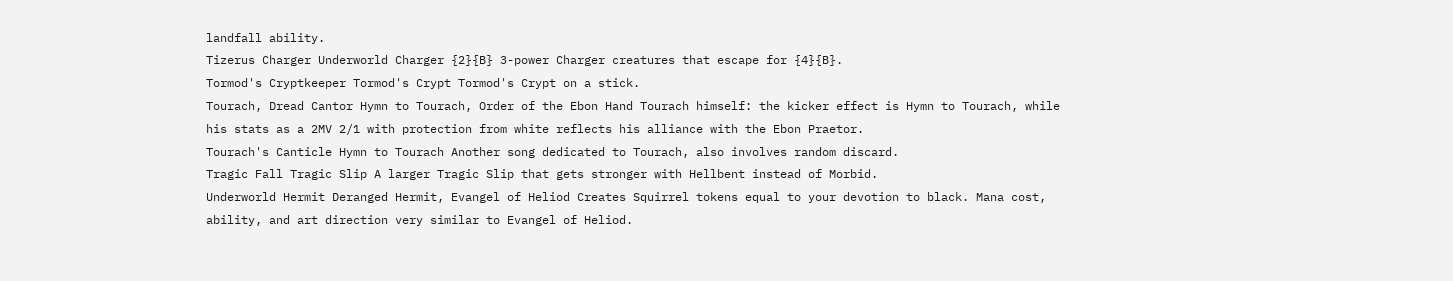landfall ability.
Tizerus Charger Underworld Charger {2}{B} 3-power Charger creatures that escape for {4}{B}.
Tormod's Cryptkeeper Tormod's Crypt Tormod's Crypt on a stick.
Tourach, Dread Cantor Hymn to Tourach, Order of the Ebon Hand Tourach himself: the kicker effect is Hymn to Tourach, while his stats as a 2MV 2/1 with protection from white reflects his alliance with the Ebon Praetor.
Tourach's Canticle Hymn to Tourach Another song dedicated to Tourach, also involves random discard.
Tragic Fall Tragic Slip A larger Tragic Slip that gets stronger with Hellbent instead of Morbid.
Underworld Hermit Deranged Hermit, Evangel of Heliod Creates Squirrel tokens equal to your devotion to black. Mana cost, ability, and art direction very similar to Evangel of Heliod.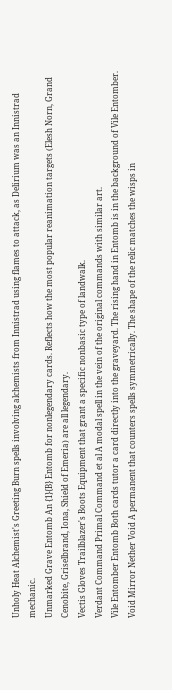Unholy Heat Alchemist's Greeting Burn spells involving alchemists from Innistrad using flames to attack, as Delirium was an Innistrad mechanic.
Unmarked Grave Entomb An {1}{B} Entomb for nonlegendary cards. Reflects how the most popular reanimation targets (Elesh Norn, Grand Cenobite, Griselbrand, Iona, Shield of Emeria) are all legendary.
Vectis Gloves Trailblazer's Boots Equipment that grant a specific nonbasic type of landwalk.
Verdant Command Primal Command et al A modal spell in the vein of the original commands with similar art.
Vile Entomber Entomb Both cards tutor a card directly into the graveyard. The rising hand in Entomb is in the background of Vile Entomber.
Void Mirror Nether Void A permanent that counters spells symmetrically. The shape of the relic matches the wisps in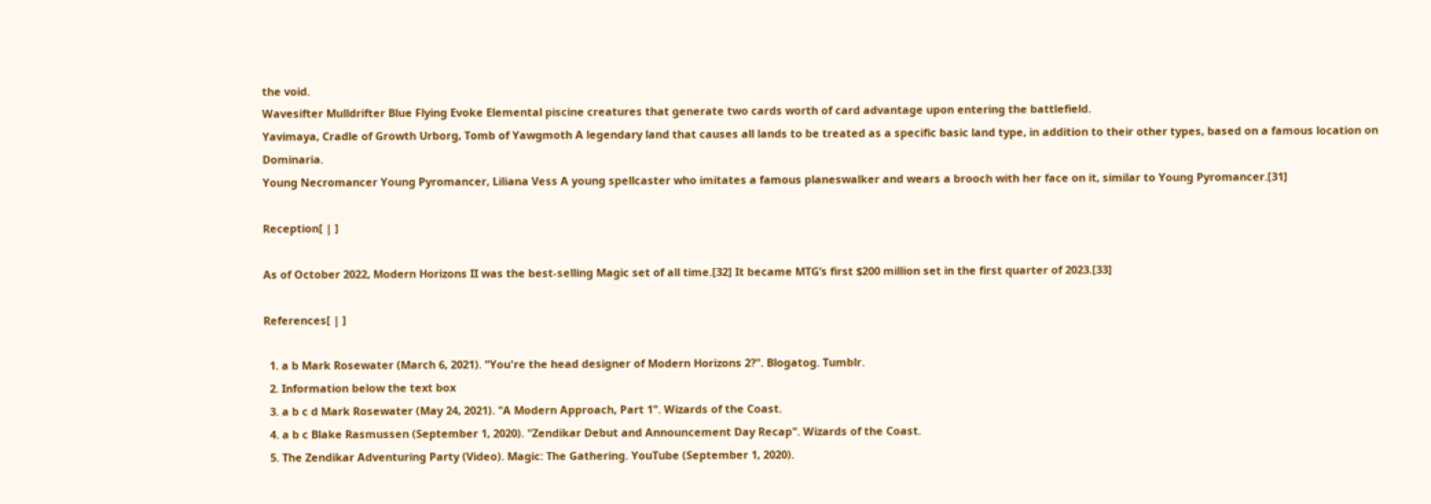the void.
Wavesifter Mulldrifter Blue Flying Evoke Elemental piscine creatures that generate two cards worth of card advantage upon entering the battlefield.
Yavimaya, Cradle of Growth Urborg, Tomb of Yawgmoth A legendary land that causes all lands to be treated as a specific basic land type, in addition to their other types, based on a famous location on Dominaria.
Young Necromancer Young Pyromancer, Liliana Vess A young spellcaster who imitates a famous planeswalker and wears a brooch with her face on it, similar to Young Pyromancer.[31]

Reception[ | ]

As of October 2022, Modern Horizons II was the best-selling Magic set of all time.[32] It became MTG’s first $200 million set in the first quarter of 2023.[33]

References[ | ]

  1. a b Mark Rosewater (March 6, 2021). "You're the head designer of Modern Horizons 2?". Blogatog. Tumblr.
  2. Information below the text box
  3. a b c d Mark Rosewater (May 24, 2021). "A Modern Approach, Part 1". Wizards of the Coast.
  4. a b c Blake Rasmussen (September 1, 2020). "Zendikar Debut and Announcement Day Recap". Wizards of the Coast.
  5. The Zendikar Adventuring Party (Video). Magic: The Gathering. YouTube (September 1, 2020).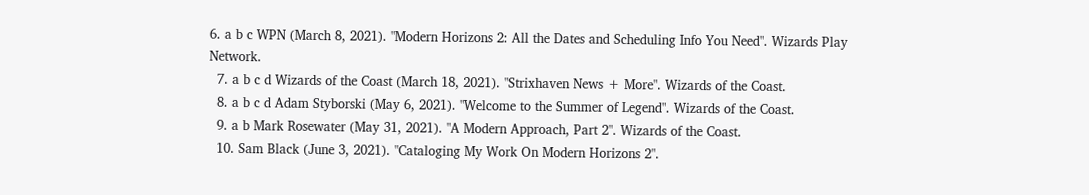6. a b c WPN (March 8, 2021). "Modern Horizons 2: All the Dates and Scheduling Info You Need". Wizards Play Network.
  7. a b c d Wizards of the Coast (March 18, 2021). "Strixhaven News + More". Wizards of the Coast.
  8. a b c d Adam Styborski (May 6, 2021). "Welcome to the Summer of Legend". Wizards of the Coast.
  9. a b Mark Rosewater (May 31, 2021). "A Modern Approach, Part 2". Wizards of the Coast.
  10. Sam Black (June 3, 2021). "Cataloging My Work On Modern Horizons 2".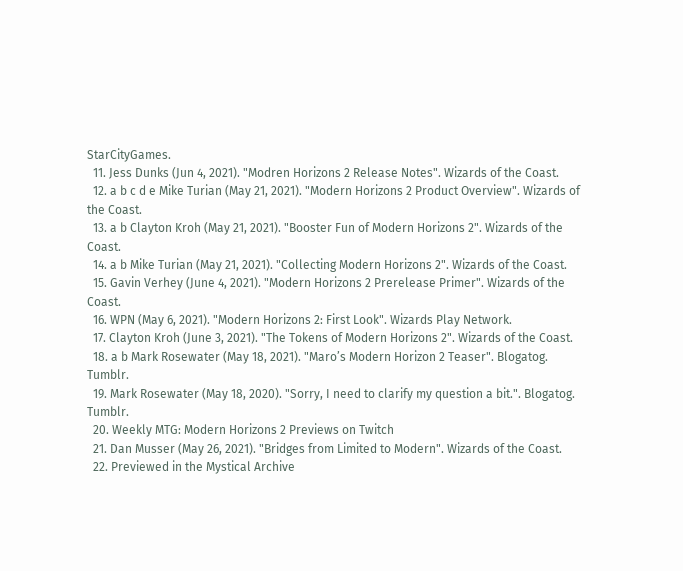StarCityGames.
  11. Jess Dunks (Jun 4, 2021). "Modren Horizons 2 Release Notes". Wizards of the Coast.
  12. a b c d e Mike Turian (May 21, 2021). "Modern Horizons 2 Product Overview". Wizards of the Coast.
  13. a b Clayton Kroh (May 21, 2021). "Booster Fun of Modern Horizons 2". Wizards of the Coast.
  14. a b Mike Turian (May 21, 2021). "Collecting Modern Horizons 2". Wizards of the Coast.
  15. Gavin Verhey (June 4, 2021). "Modern Horizons 2 Prerelease Primer". Wizards of the Coast.
  16. WPN (May 6, 2021). "Modern Horizons 2: First Look". Wizards Play Network.
  17. Clayton Kroh (June 3, 2021). "The Tokens of Modern Horizons 2". Wizards of the Coast.
  18. a b Mark Rosewater (May 18, 2021). "Maro’s Modern Horizon 2 Teaser". Blogatog. Tumblr.
  19. Mark Rosewater (May 18, 2020). "Sorry, I need to clarify my question a bit.". Blogatog. Tumblr.
  20. Weekly MTG: Modern Horizons 2 Previews on Twitch
  21. Dan Musser (May 26, 2021). "Bridges from Limited to Modern". Wizards of the Coast.
  22. Previewed in the Mystical Archive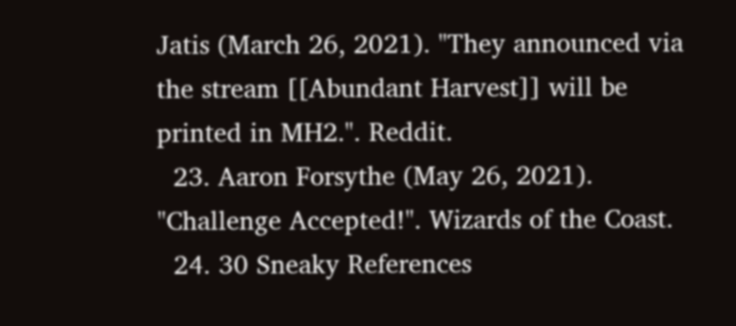Jatis (March 26, 2021). "They announced via the stream [[Abundant Harvest]] will be printed in MH2.". Reddit.
  23. Aaron Forsythe (May 26, 2021). "Challenge Accepted!". Wizards of the Coast.
  24. 30 Sneaky References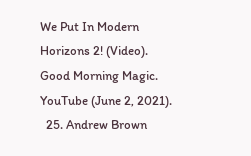We Put In Modern Horizons 2! (Video). Good Morning Magic. YouTube (June 2, 2021).
  25. Andrew Brown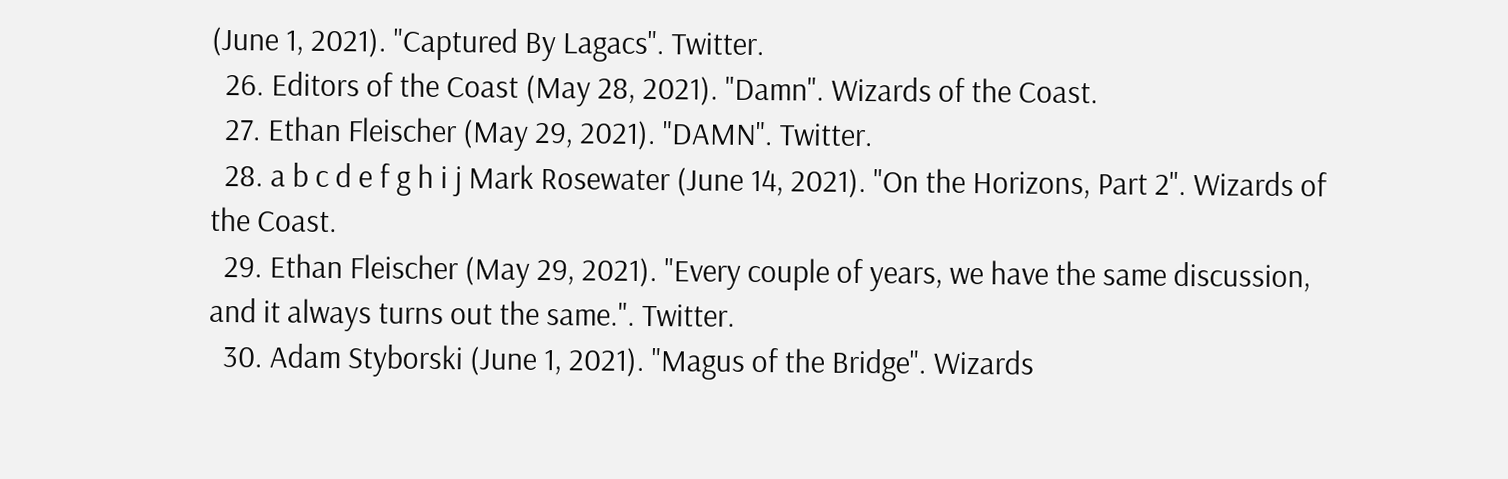(June 1, 2021). "Captured By Lagacs". Twitter.
  26. Editors of the Coast (May 28, 2021). "Damn". Wizards of the Coast.
  27. Ethan Fleischer (May 29, 2021). "DAMN". Twitter.
  28. a b c d e f g h i j Mark Rosewater (June 14, 2021). "On the Horizons, Part 2". Wizards of the Coast.
  29. Ethan Fleischer (May 29, 2021). "Every couple of years, we have the same discussion, and it always turns out the same.". Twitter.
  30. Adam Styborski (June 1, 2021). "Magus of the Bridge". Wizards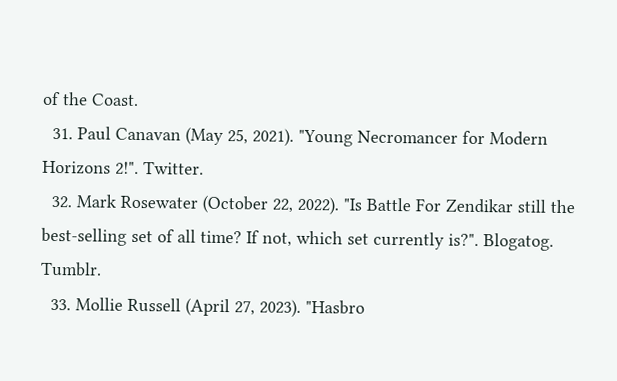of the Coast.
  31. Paul Canavan (May 25, 2021). "Young Necromancer for Modern Horizons 2!". Twitter.
  32. Mark Rosewater (October 22, 2022). "Is Battle For Zendikar still the best-selling set of all time? If not, which set currently is?". Blogatog. Tumblr.
  33. Mollie Russell (April 27, 2023). "Hasbro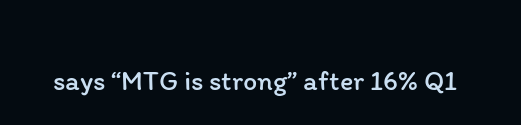says “MTG is strong” after 16% Q1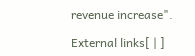revenue increase".

External links[ | ]